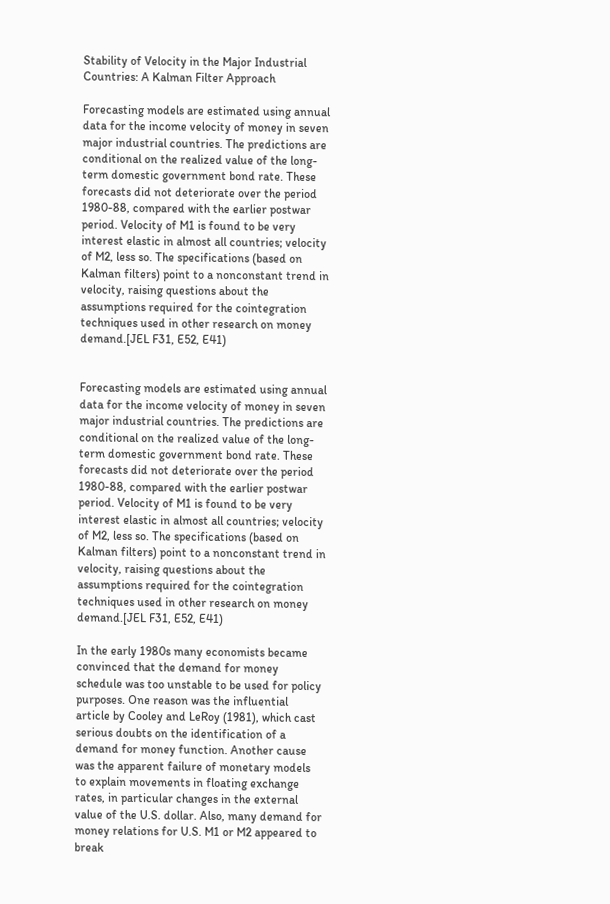Stability of Velocity in the Major Industrial Countries: A Kalman Filter Approach

Forecasting models are estimated using annual data for the income velocity of money in seven major industrial countries. The predictions are conditional on the realized value of the long-term domestic government bond rate. These forecasts did not deteriorate over the period 1980-88, compared with the earlier postwar period. Velocity of M1 is found to be very interest elastic in almost all countries; velocity of M2, less so. The specifications (based on Kalman filters) point to a nonconstant trend in velocity, raising questions about the assumptions required for the cointegration techniques used in other research on money demand.[JEL F31, E52, E41)


Forecasting models are estimated using annual data for the income velocity of money in seven major industrial countries. The predictions are conditional on the realized value of the long-term domestic government bond rate. These forecasts did not deteriorate over the period 1980-88, compared with the earlier postwar period. Velocity of M1 is found to be very interest elastic in almost all countries; velocity of M2, less so. The specifications (based on Kalman filters) point to a nonconstant trend in velocity, raising questions about the assumptions required for the cointegration techniques used in other research on money demand.[JEL F31, E52, E41)

In the early 1980s many economists became convinced that the demand for money schedule was too unstable to be used for policy purposes. One reason was the influential article by Cooley and LeRoy (1981), which cast serious doubts on the identification of a demand for money function. Another cause was the apparent failure of monetary models to explain movements in floating exchange rates, in particular changes in the external value of the U.S. dollar. Also, many demand for money relations for U.S. M1 or M2 appeared to break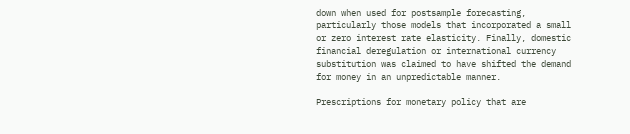down when used for postsample forecasting, particularly those models that incorporated a small or zero interest rate elasticity. Finally, domestic financial deregulation or international currency substitution was claimed to have shifted the demand for money in an unpredictable manner.

Prescriptions for monetary policy that are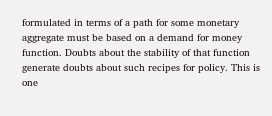formulated in terms of a path for some monetary aggregate must be based on a demand for money function. Doubts about the stability of that function generate doubts about such recipes for policy. This is one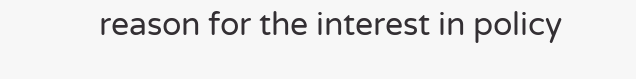reason for the interest in policy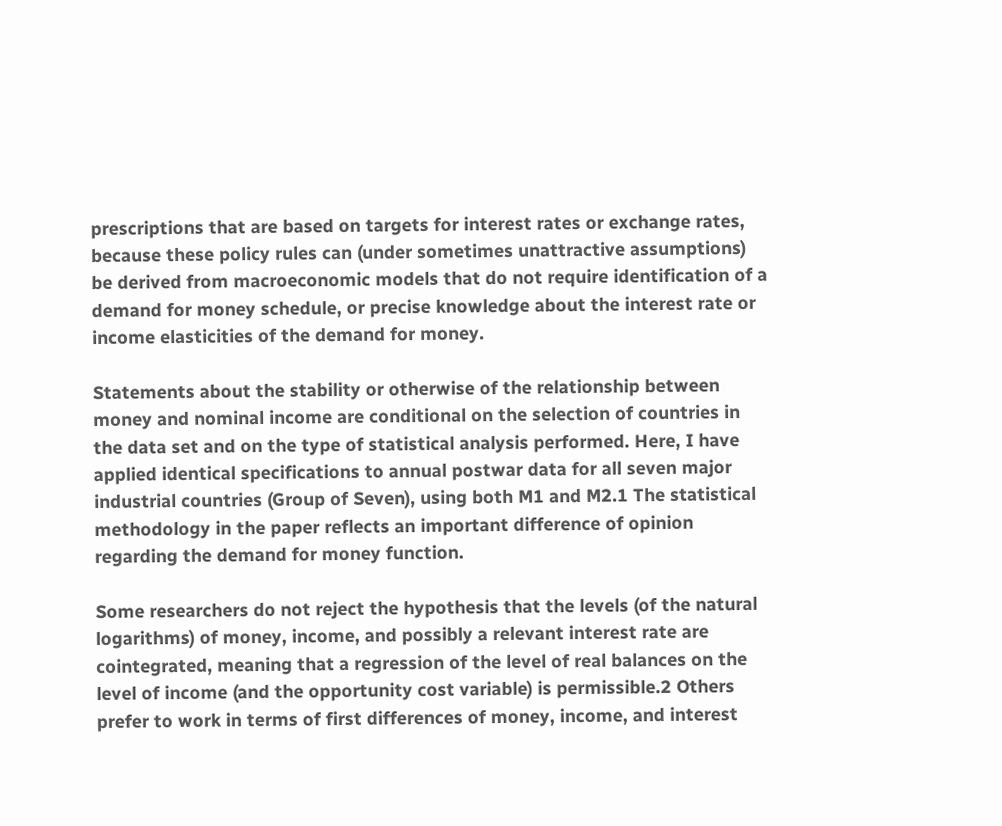prescriptions that are based on targets for interest rates or exchange rates, because these policy rules can (under sometimes unattractive assumptions) be derived from macroeconomic models that do not require identification of a demand for money schedule, or precise knowledge about the interest rate or income elasticities of the demand for money.

Statements about the stability or otherwise of the relationship between money and nominal income are conditional on the selection of countries in the data set and on the type of statistical analysis performed. Here, I have applied identical specifications to annual postwar data for all seven major industrial countries (Group of Seven), using both M1 and M2.1 The statistical methodology in the paper reflects an important difference of opinion regarding the demand for money function.

Some researchers do not reject the hypothesis that the levels (of the natural logarithms) of money, income, and possibly a relevant interest rate are cointegrated, meaning that a regression of the level of real balances on the level of income (and the opportunity cost variable) is permissible.2 Others prefer to work in terms of first differences of money, income, and interest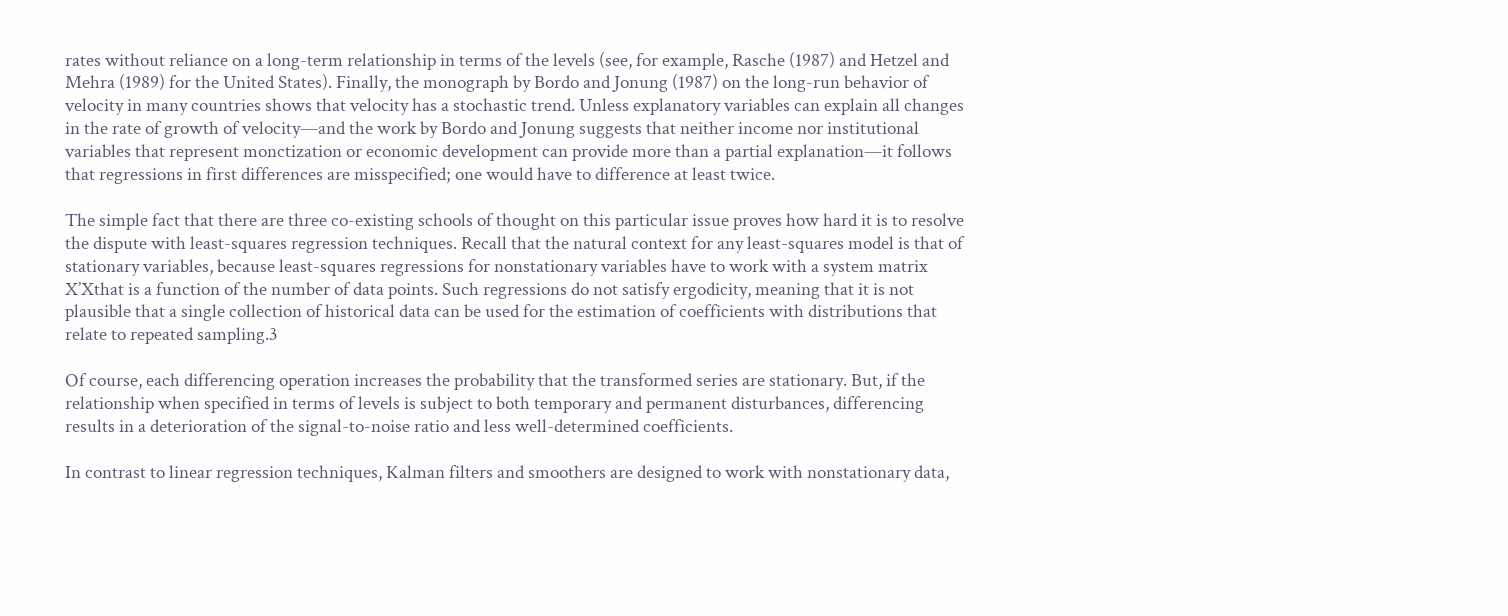rates without reliance on a long-term relationship in terms of the levels (see, for example, Rasche (1987) and Hetzel and Mehra (1989) for the United States). Finally, the monograph by Bordo and Jonung (1987) on the long-run behavior of velocity in many countries shows that velocity has a stochastic trend. Unless explanatory variables can explain all changes in the rate of growth of velocity—and the work by Bordo and Jonung suggests that neither income nor institutional variables that represent monctization or economic development can provide more than a partial explanation—it follows that regressions in first differences are misspecified; one would have to difference at least twice.

The simple fact that there are three co-existing schools of thought on this particular issue proves how hard it is to resolve the dispute with least-squares regression techniques. Recall that the natural context for any least-squares model is that of stationary variables, because least-squares regressions for nonstationary variables have to work with a system matrix X’Xthat is a function of the number of data points. Such regressions do not satisfy ergodicity, meaning that it is not plausible that a single collection of historical data can be used for the estimation of coefficients with distributions that relate to repeated sampling.3

Of course, each differencing operation increases the probability that the transformed series are stationary. But, if the relationship when specified in terms of levels is subject to both temporary and permanent disturbances, differencing results in a deterioration of the signal-to-noise ratio and less well-determined coefficients.

In contrast to linear regression techniques, Kalman filters and smoothers are designed to work with nonstationary data,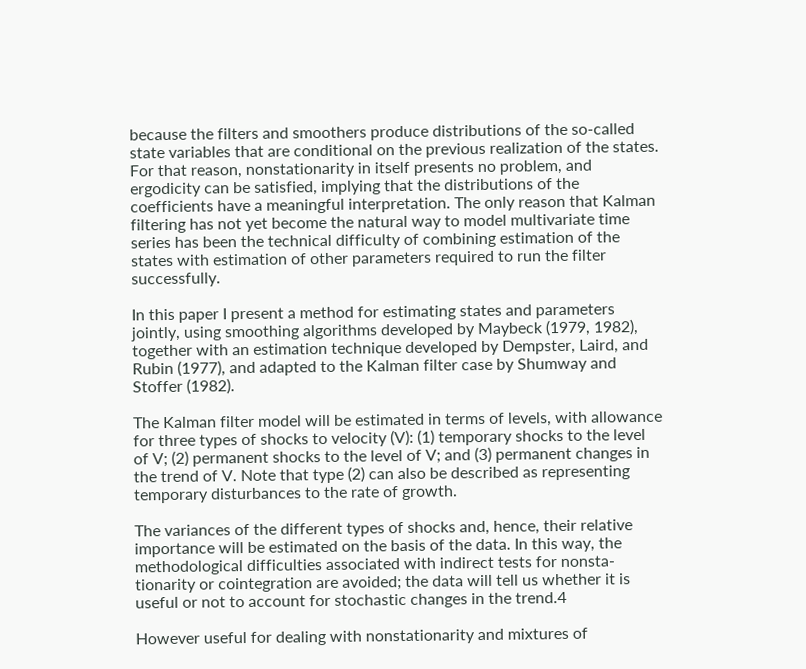because the filters and smoothers produce distributions of the so-called state variables that are conditional on the previous realization of the states. For that reason, nonstationarity in itself presents no problem, and ergodicity can be satisfied, implying that the distributions of the coefficients have a meaningful interpretation. The only reason that Kalman filtering has not yet become the natural way to model multivariate time series has been the technical difficulty of combining estimation of the states with estimation of other parameters required to run the filter successfully.

In this paper I present a method for estimating states and parameters jointly, using smoothing algorithms developed by Maybeck (1979, 1982), together with an estimation technique developed by Dempster, Laird, and Rubin (1977), and adapted to the Kalman filter case by Shumway and Stoffer (1982).

The Kalman filter model will be estimated in terms of levels, with allowance for three types of shocks to velocity (V): (1) temporary shocks to the level of V; (2) permanent shocks to the level of V; and (3) permanent changes in the trend of V. Note that type (2) can also be described as representing temporary disturbances to the rate of growth.

The variances of the different types of shocks and, hence, their relative importance will be estimated on the basis of the data. In this way, the methodological difficulties associated with indirect tests for nonsta-tionarity or cointegration are avoided; the data will tell us whether it is useful or not to account for stochastic changes in the trend.4

However useful for dealing with nonstationarity and mixtures of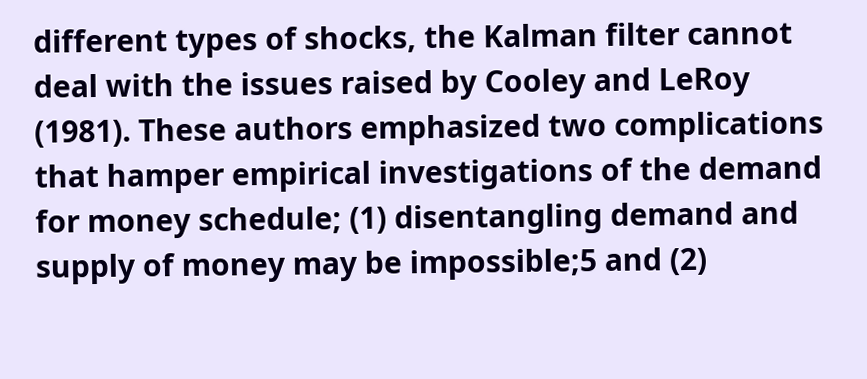different types of shocks, the Kalman filter cannot deal with the issues raised by Cooley and LeRoy (1981). These authors emphasized two complications that hamper empirical investigations of the demand for money schedule; (1) disentangling demand and supply of money may be impossible;5 and (2)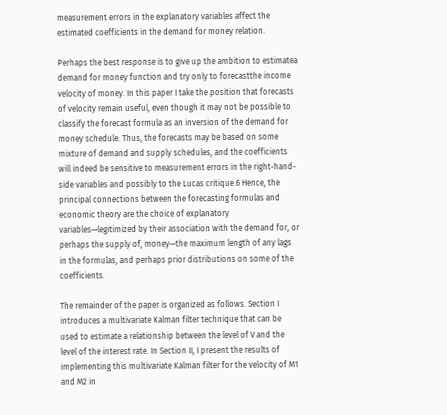measurement errors in the explanatory variables affect the estimated coefficients in the demand for money relation.

Perhaps the best response is to give up the ambition to estimatea demand for money function and try only to forecastthe income velocity of money. In this paper I take the position that forecasts of velocity remain useful, even though it may not be possible to classify the forecast formula as an inversion of the demand for money schedule. Thus, the forecasts may be based on some mixture of demand and supply schedules, and the coefficients will indeed be sensitive to measurement errors in the right-hand-side variables and possibly to the Lucas critique.6 Hence, the principal connections between the forecasting formulas and economic theory are the choice of explanatory variables—legitimized by their association with the demand for, or perhaps the supply of, money—the maximum length of any lags in the formulas, and perhaps prior distributions on some of the coefficients.

The remainder of the paper is organized as follows. Section I introduces a multivariate Kalman filter technique that can be used to estimate a relationship between the level of V and the level of the interest rate. In Section II, I present the results of implementing this multivariate Kalman filter for the velocity of M1 and M2 in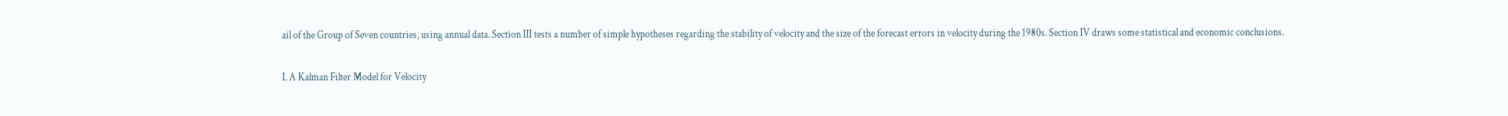ail of the Group of Seven countries, using annual data. Section III tests a number of simple hypotheses regarding the stability of velocity and the size of the forecast errors in velocity during the 1980s. Section IV draws some statistical and economic conclusions.

I. A Kalman Filter Model for Velocity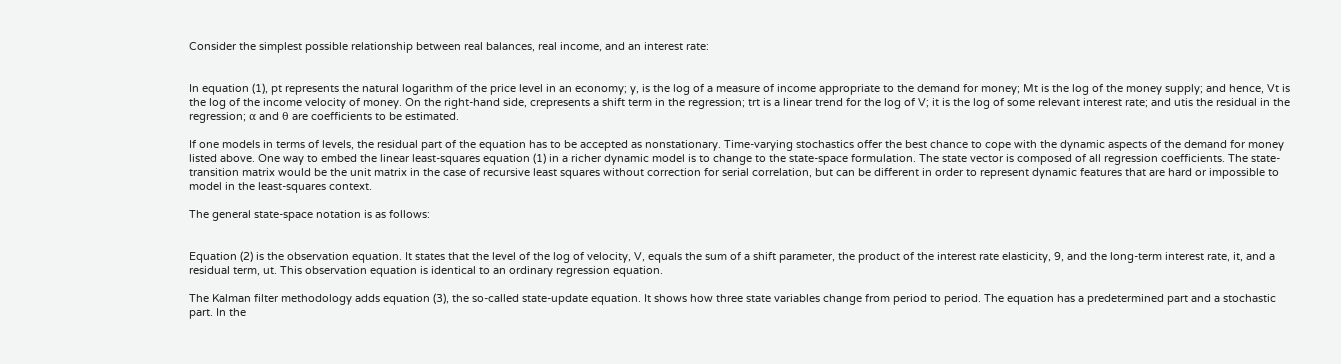Consider the simplest possible relationship between real balances, real income, and an interest rate:


In equation (1), pt represents the natural logarithm of the price level in an economy; y, is the log of a measure of income appropriate to the demand for money; Mt is the log of the money supply; and hence, Vt is the log of the income velocity of money. On the right-hand side, crepresents a shift term in the regression; trt is a linear trend for the log of V; it is the log of some relevant interest rate; and utis the residual in the regression; α and θ are coefficients to be estimated.

If one models in terms of levels, the residual part of the equation has to be accepted as nonstationary. Time-varying stochastics offer the best chance to cope with the dynamic aspects of the demand for money listed above. One way to embed the linear least-squares equation (1) in a richer dynamic model is to change to the state-space formulation. The state vector is composed of all regression coefficients. The state-transition matrix would be the unit matrix in the case of recursive least squares without correction for serial correlation, but can be different in order to represent dynamic features that are hard or impossible to model in the least-squares context.

The general state-space notation is as follows:


Equation (2) is the observation equation. It states that the level of the log of velocity, V, equals the sum of a shift parameter, the product of the interest rate elasticity, 9, and the long-term interest rate, it, and a residual term, ut. This observation equation is identical to an ordinary regression equation.

The Kalman filter methodology adds equation (3), the so-called state-update equation. It shows how three state variables change from period to period. The equation has a predetermined part and a stochastic part. In the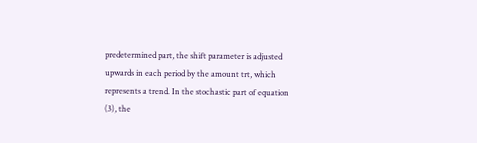predetermined part, the shift parameter is adjusted upwards in each period by the amount trt, which represents a trend. In the stochastic part of equation (3), the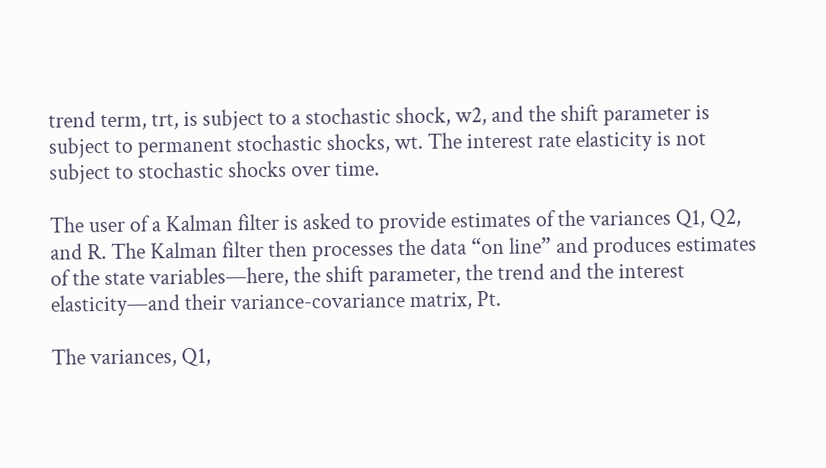trend term, trt, is subject to a stochastic shock, w2, and the shift parameter is subject to permanent stochastic shocks, wt. The interest rate elasticity is not subject to stochastic shocks over time.

The user of a Kalman filter is asked to provide estimates of the variances Q1, Q2, and R. The Kalman filter then processes the data “on line” and produces estimates of the state variables—here, the shift parameter, the trend and the interest elasticity—and their variance-covariance matrix, Pt.

The variances, Q1,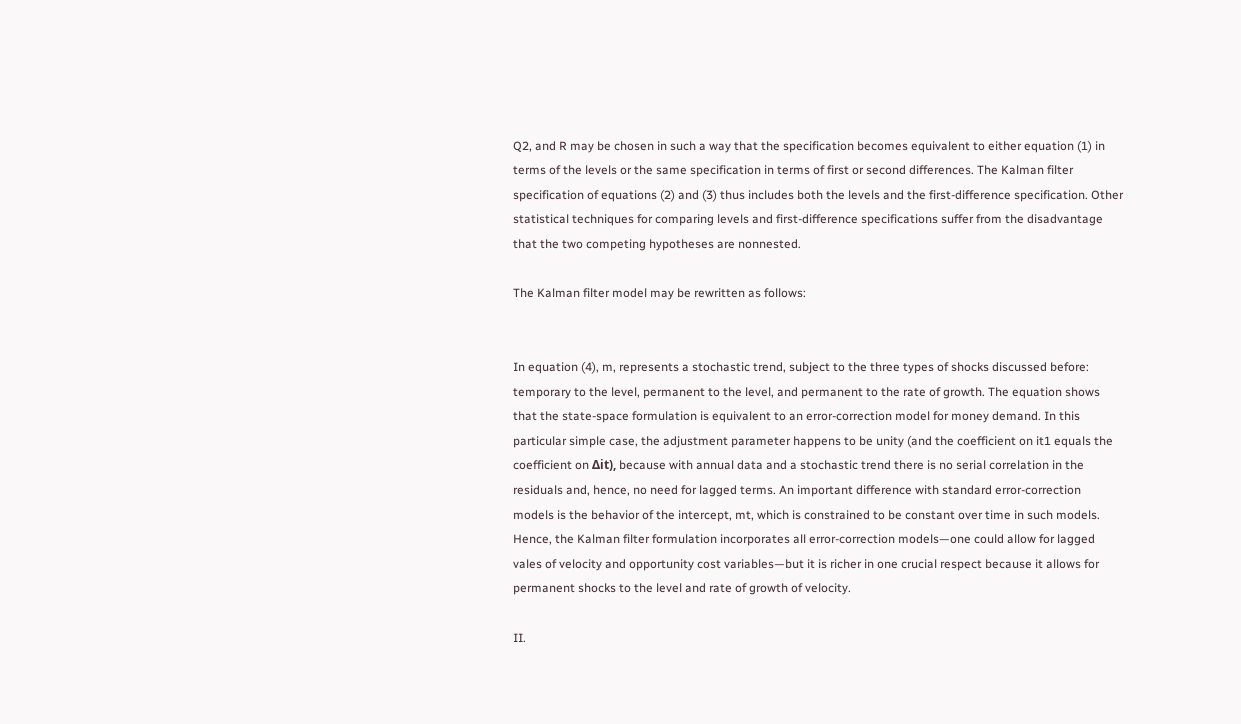Q2, and R may be chosen in such a way that the specification becomes equivalent to either equation (1) in terms of the levels or the same specification in terms of first or second differences. The Kalman filter specification of equations (2) and (3) thus includes both the levels and the first-difference specification. Other statistical techniques for comparing levels and first-difference specifications suffer from the disadvantage that the two competing hypotheses are nonnested.

The Kalman filter model may be rewritten as follows:


In equation (4), m, represents a stochastic trend, subject to the three types of shocks discussed before: temporary to the level, permanent to the level, and permanent to the rate of growth. The equation shows that the state-space formulation is equivalent to an error-correction model for money demand. In this particular simple case, the adjustment parameter happens to be unity (and the coefficient on it1 equals the coefficient on Δit), because with annual data and a stochastic trend there is no serial correlation in the residuals and, hence, no need for lagged terms. An important difference with standard error-correction models is the behavior of the intercept, mt, which is constrained to be constant over time in such models. Hence, the Kalman filter formulation incorporates all error-correction models—one could allow for lagged vales of velocity and opportunity cost variables—but it is richer in one crucial respect because it allows for permanent shocks to the level and rate of growth of velocity.

II.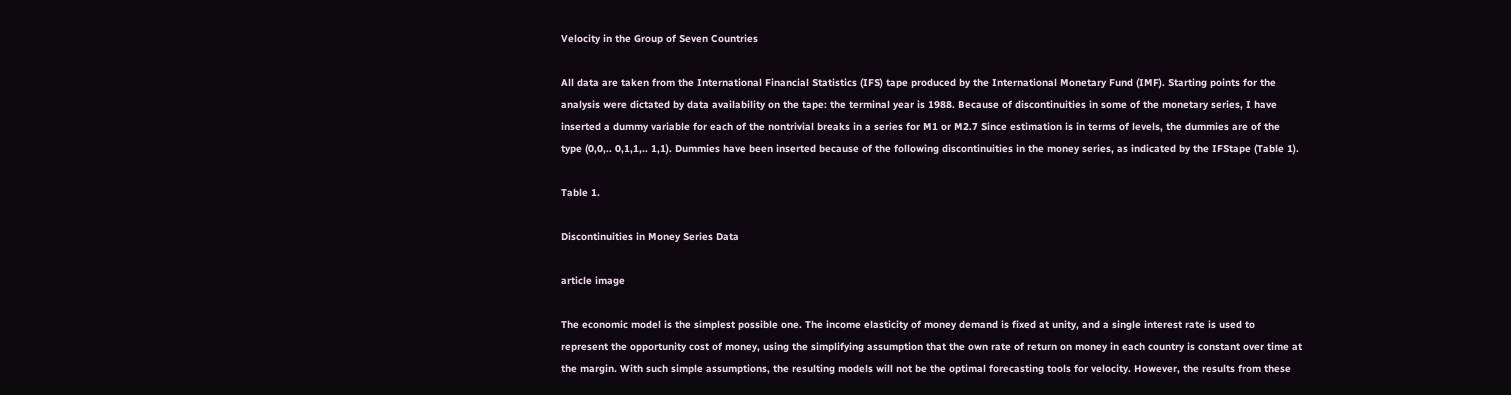Velocity in the Group of Seven Countries

All data are taken from the International Financial Statistics (IFS) tape produced by the International Monetary Fund (IMF). Starting points for the analysis were dictated by data availability on the tape: the terminal year is 1988. Because of discontinuities in some of the monetary series, I have inserted a dummy variable for each of the nontrivial breaks in a series for M1 or M2.7 Since estimation is in terms of levels, the dummies are of the type (0,0,.. 0,1,1,.. 1,1). Dummies have been inserted because of the following discontinuities in the money series, as indicated by the IFStape (Table 1).

Table 1.

Discontinuities in Money Series Data

article image

The economic model is the simplest possible one. The income elasticity of money demand is fixed at unity, and a single interest rate is used to represent the opportunity cost of money, using the simplifying assumption that the own rate of return on money in each country is constant over time at the margin. With such simple assumptions, the resulting models will not be the optimal forecasting tools for velocity. However, the results from these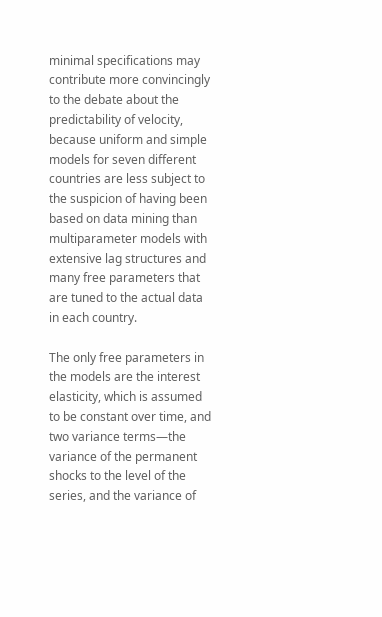minimal specifications may contribute more convincingly to the debate about the predictability of velocity, because uniform and simple models for seven different countries are less subject to the suspicion of having been based on data mining than multiparameter models with extensive lag structures and many free parameters that are tuned to the actual data in each country.

The only free parameters in the models are the interest elasticity, which is assumed to be constant over time, and two variance terms—the variance of the permanent shocks to the level of the series, and the variance of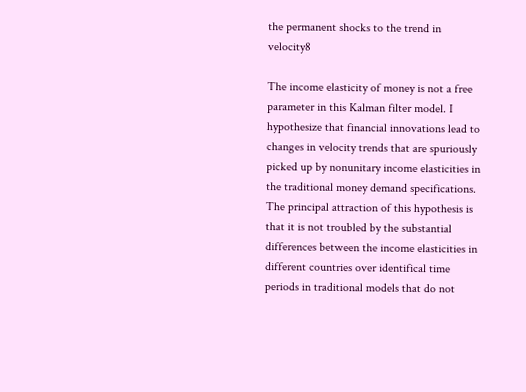the permanent shocks to the trend in velocity8

The income elasticity of money is not a free parameter in this Kalman filter model. I hypothesize that financial innovations lead to changes in velocity trends that are spuriously picked up by nonunitary income elasticities in the traditional money demand specifications. The principal attraction of this hypothesis is that it is not troubled by the substantial differences between the income elasticities in different countries over identifical time periods in traditional models that do not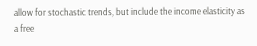allow for stochastic trends, but include the income elasticity as a free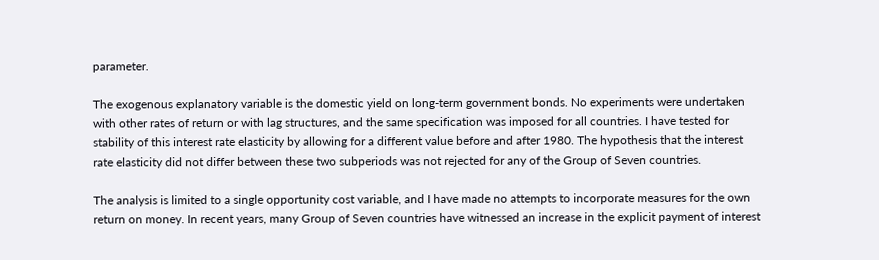parameter.

The exogenous explanatory variable is the domestic yield on long-term government bonds. No experiments were undertaken with other rates of return or with lag structures, and the same specification was imposed for all countries. I have tested for stability of this interest rate elasticity by allowing for a different value before and after 1980. The hypothesis that the interest rate elasticity did not differ between these two subperiods was not rejected for any of the Group of Seven countries.

The analysis is limited to a single opportunity cost variable, and I have made no attempts to incorporate measures for the own return on money. In recent years, many Group of Seven countries have witnessed an increase in the explicit payment of interest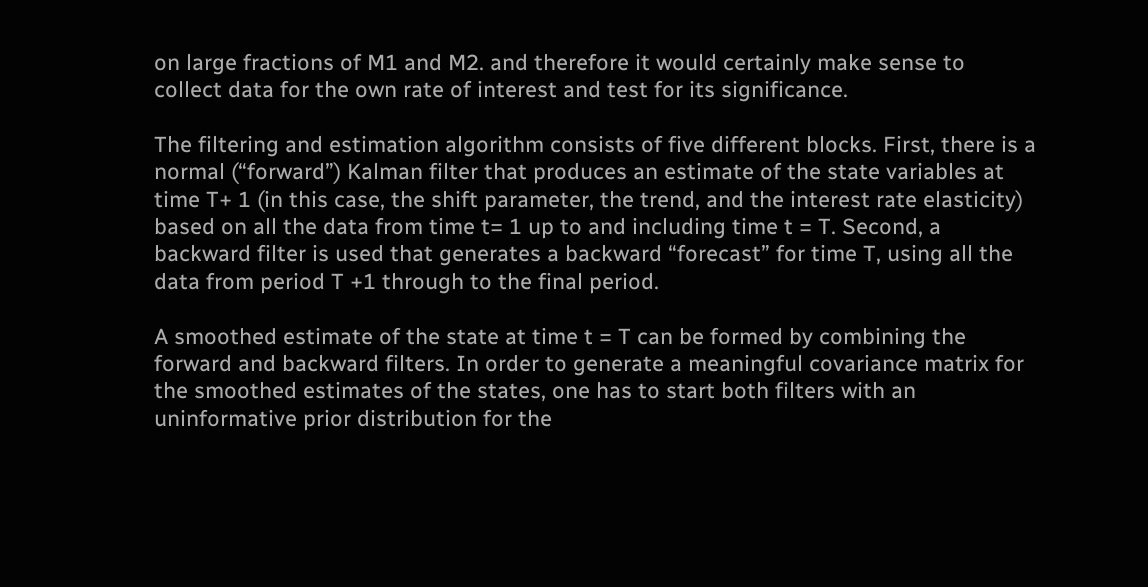on large fractions of M1 and M2. and therefore it would certainly make sense to collect data for the own rate of interest and test for its significance.

The filtering and estimation algorithm consists of five different blocks. First, there is a normal (“forward”) Kalman filter that produces an estimate of the state variables at time T+ 1 (in this case, the shift parameter, the trend, and the interest rate elasticity) based on all the data from time t= 1 up to and including time t = T. Second, a backward filter is used that generates a backward “forecast” for time T, using all the data from period T +1 through to the final period.

A smoothed estimate of the state at time t = T can be formed by combining the forward and backward filters. In order to generate a meaningful covariance matrix for the smoothed estimates of the states, one has to start both filters with an uninformative prior distribution for the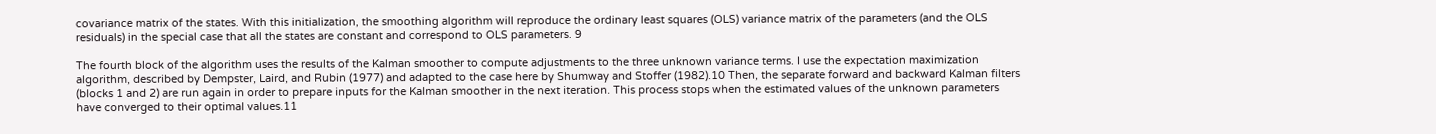covariance matrix of the states. With this initialization, the smoothing algorithm will reproduce the ordinary least squares (OLS) variance matrix of the parameters (and the OLS residuals) in the special case that all the states are constant and correspond to OLS parameters. 9

The fourth block of the algorithm uses the results of the Kalman smoother to compute adjustments to the three unknown variance terms. I use the expectation maximization algorithm, described by Dempster, Laird, and Rubin (1977) and adapted to the case here by Shumway and Stoffer (1982).10 Then, the separate forward and backward Kalman filters (blocks 1 and 2) are run again in order to prepare inputs for the Kalman smoother in the next iteration. This process stops when the estimated values of the unknown parameters have converged to their optimal values.11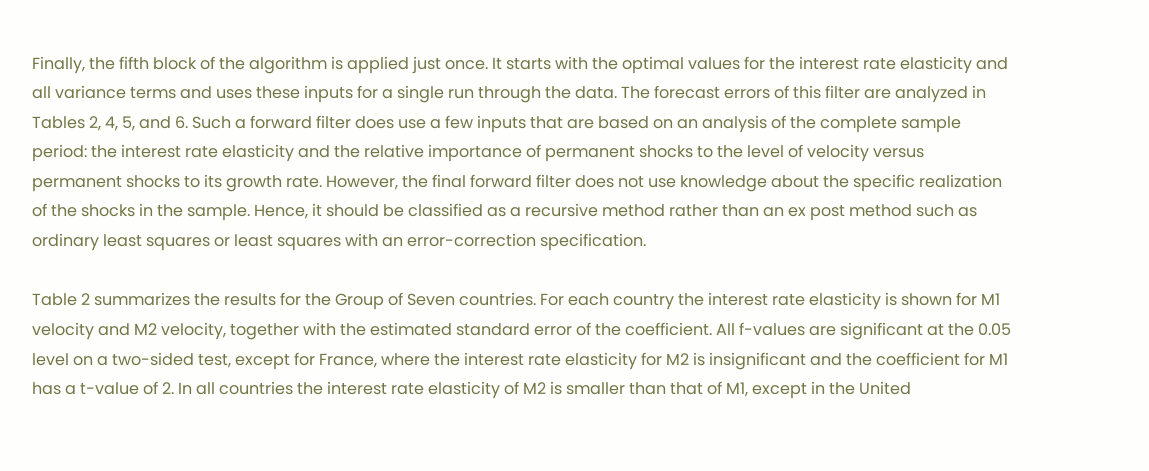Finally, the fifth block of the algorithm is applied just once. It starts with the optimal values for the interest rate elasticity and all variance terms and uses these inputs for a single run through the data. The forecast errors of this filter are analyzed in Tables 2, 4, 5, and 6. Such a forward filter does use a few inputs that are based on an analysis of the complete sample period: the interest rate elasticity and the relative importance of permanent shocks to the level of velocity versus permanent shocks to its growth rate. However, the final forward filter does not use knowledge about the specific realization of the shocks in the sample. Hence, it should be classified as a recursive method rather than an ex post method such as ordinary least squares or least squares with an error-correction specification.

Table 2 summarizes the results for the Group of Seven countries. For each country the interest rate elasticity is shown for M1 velocity and M2 velocity, together with the estimated standard error of the coefficient. All f-values are significant at the 0.05 level on a two-sided test, except for France, where the interest rate elasticity for M2 is insignificant and the coefficient for M1 has a t-value of 2. In all countries the interest rate elasticity of M2 is smaller than that of M1, except in the United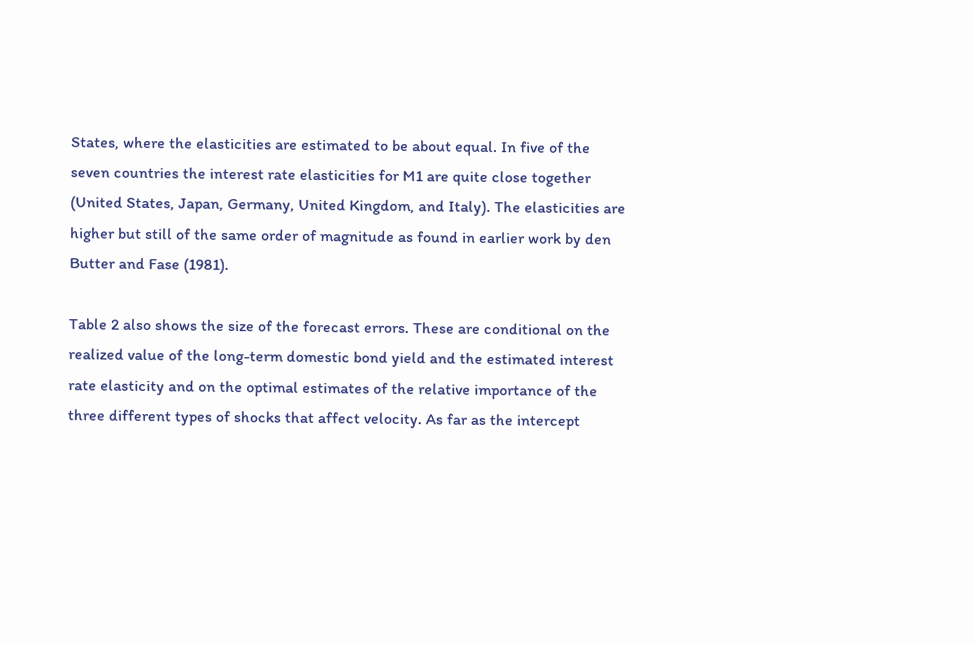States, where the elasticities are estimated to be about equal. In five of the seven countries the interest rate elasticities for M1 are quite close together (United States, Japan, Germany, United Kingdom, and Italy). The elasticities are higher but still of the same order of magnitude as found in earlier work by den Butter and Fase (1981).

Table 2 also shows the size of the forecast errors. These are conditional on the realized value of the long-term domestic bond yield and the estimated interest rate elasticity and on the optimal estimates of the relative importance of the three different types of shocks that affect velocity. As far as the intercept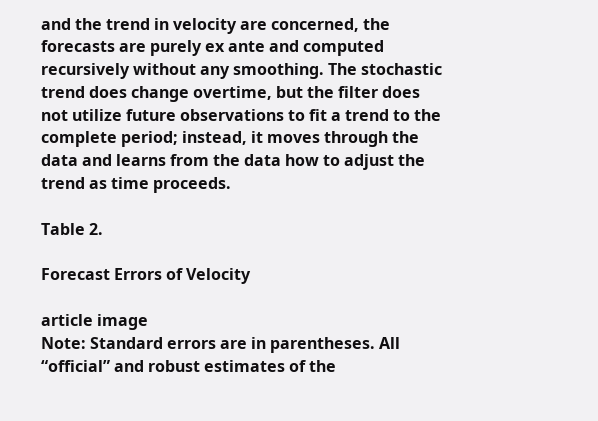and the trend in velocity are concerned, the forecasts are purely ex ante and computed recursively without any smoothing. The stochastic trend does change overtime, but the filter does not utilize future observations to fit a trend to the complete period; instead, it moves through the data and learns from the data how to adjust the trend as time proceeds.

Table 2.

Forecast Errors of Velocity

article image
Note: Standard errors are in parentheses. All “official” and robust estimates of the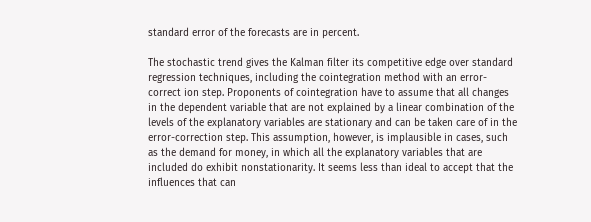standard error of the forecasts are in percent.

The stochastic trend gives the Kalman filter its competitive edge over standard regression techniques, including the cointegration method with an error-correct ion step. Proponents of cointegration have to assume that all changes in the dependent variable that are not explained by a linear combination of the levels of the explanatory variables are stationary and can be taken care of in the error-correction step. This assumption, however, is implausible in cases, such as the demand for money, in which all the explanatory variables that are included do exhibit nonstationarity. It seems less than ideal to accept that the influences that can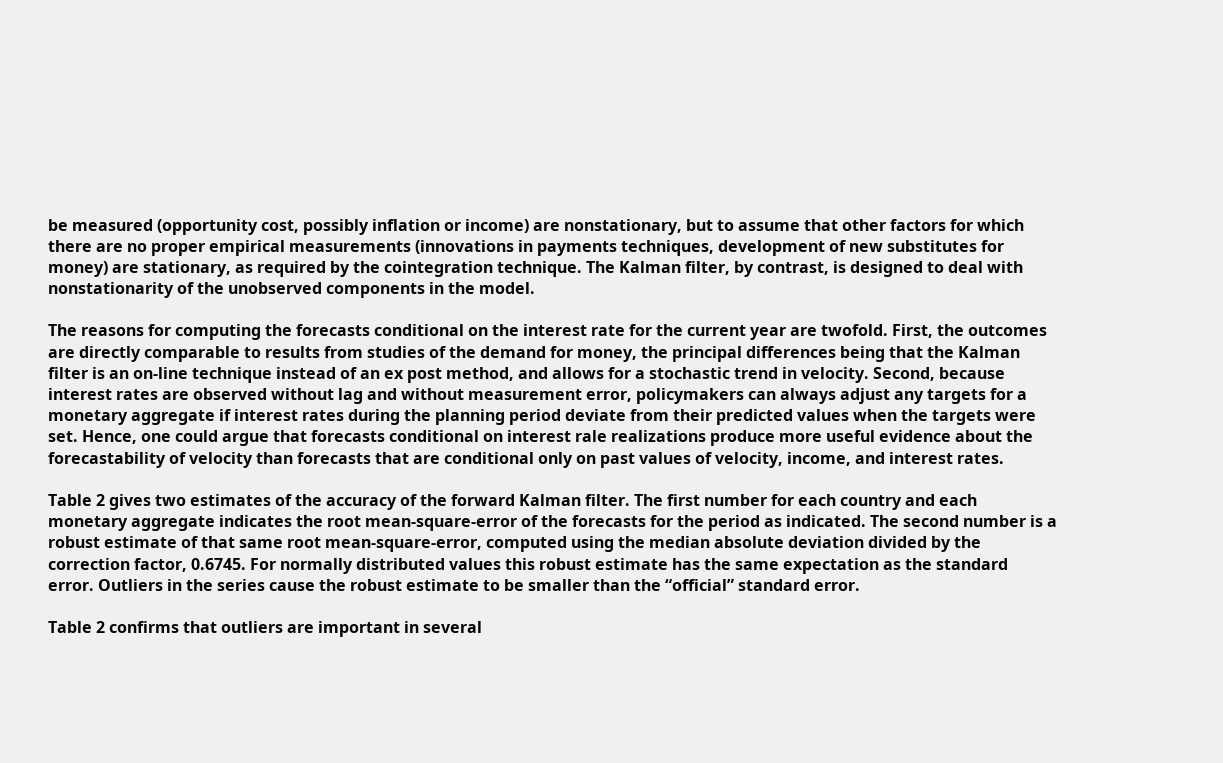be measured (opportunity cost, possibly inflation or income) are nonstationary, but to assume that other factors for which there are no proper empirical measurements (innovations in payments techniques, development of new substitutes for money) are stationary, as required by the cointegration technique. The Kalman filter, by contrast, is designed to deal with nonstationarity of the unobserved components in the model.

The reasons for computing the forecasts conditional on the interest rate for the current year are twofold. First, the outcomes are directly comparable to results from studies of the demand for money, the principal differences being that the Kalman filter is an on-line technique instead of an ex post method, and allows for a stochastic trend in velocity. Second, because interest rates are observed without lag and without measurement error, policymakers can always adjust any targets for a monetary aggregate if interest rates during the planning period deviate from their predicted values when the targets were set. Hence, one could argue that forecasts conditional on interest rale realizations produce more useful evidence about the forecastability of velocity than forecasts that are conditional only on past values of velocity, income, and interest rates.

Table 2 gives two estimates of the accuracy of the forward Kalman filter. The first number for each country and each monetary aggregate indicates the root mean-square-error of the forecasts for the period as indicated. The second number is a robust estimate of that same root mean-square-error, computed using the median absolute deviation divided by the correction factor, 0.6745. For normally distributed values this robust estimate has the same expectation as the standard error. Outliers in the series cause the robust estimate to be smaller than the “official” standard error.

Table 2 confirms that outliers are important in several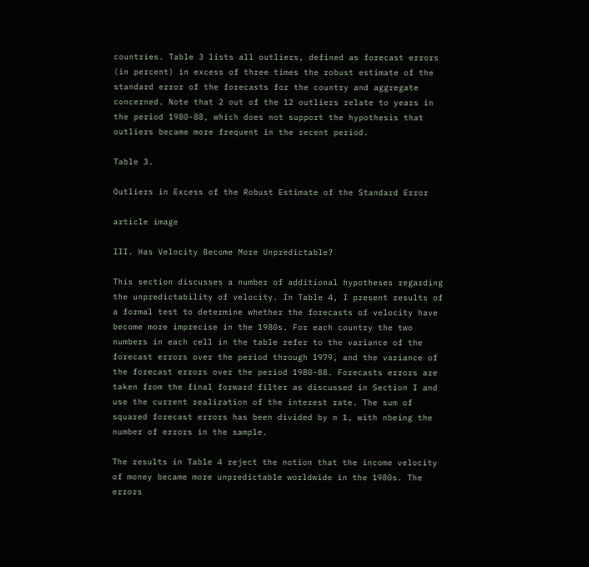countries. Table 3 lists all outliers, defined as forecast errors (in percent) in excess of three times the robust estimate of the standard error of the forecasts for the country and aggregate concerned. Note that 2 out of the 12 outliers relate to years in the period 1980-88, which does not support the hypothesis that outliers became more frequent in the recent period.

Table 3.

Outliers in Excess of the Robust Estimate of the Standard Error

article image

III. Has Velocity Become More Unpredictable?

This section discusses a number of additional hypotheses regarding the unpredictability of velocity. In Table 4, I present results of a formal test to determine whether the forecasts of velocity have become more imprecise in the 1980s. For each country the two numbers in each cell in the table refer to the variance of the forecast errors over the period through 1979, and the variance of the forecast errors over the period 1980-88. Forecasts errors are taken from the final forward filter as discussed in Section I and use the current realization of the interest rate. The sum of squared forecast errors has been divided by n 1, with nbeing the number of errors in the sample.

The results in Table 4 reject the notion that the income velocity of money became more unpredictable worldwide in the 1980s. The errors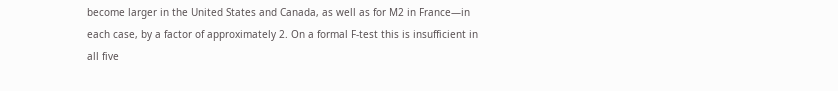become larger in the United States and Canada, as well as for M2 in France—in each case, by a factor of approximately 2. On a formal F-test this is insufficient in all five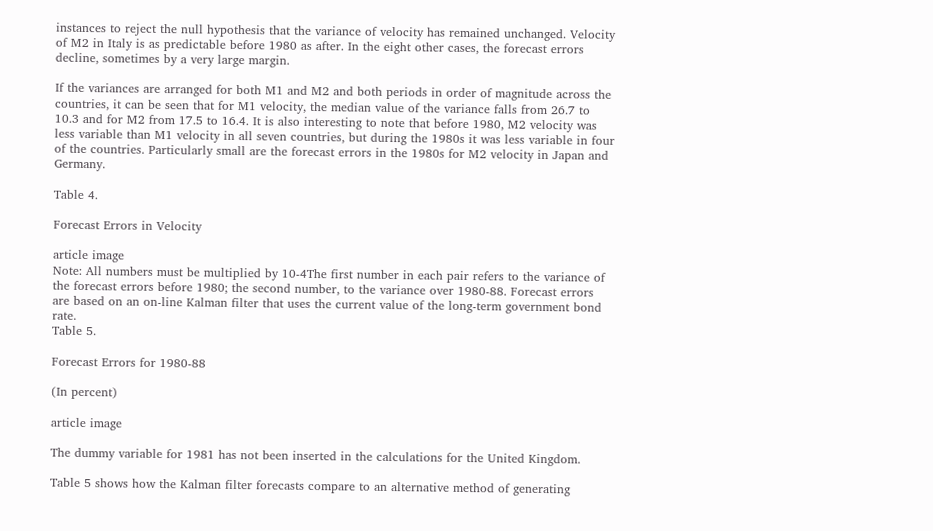instances to reject the null hypothesis that the variance of velocity has remained unchanged. Velocity of M2 in Italy is as predictable before 1980 as after. In the eight other cases, the forecast errors decline, sometimes by a very large margin.

If the variances are arranged for both M1 and M2 and both periods in order of magnitude across the countries, it can be seen that for M1 velocity, the median value of the variance falls from 26.7 to 10.3 and for M2 from 17.5 to 16.4. It is also interesting to note that before 1980, M2 velocity was less variable than M1 velocity in all seven countries, but during the 1980s it was less variable in four of the countries. Particularly small are the forecast errors in the 1980s for M2 velocity in Japan and Germany.

Table 4.

Forecast Errors in Velocity

article image
Note: All numbers must be multiplied by 10-4The first number in each pair refers to the variance of the forecast errors before 1980; the second number, to the variance over 1980-88. Forecast errors are based on an on-line Kalman filter that uses the current value of the long-term government bond rate.
Table 5.

Forecast Errors for 1980-88

(In percent)

article image

The dummy variable for 1981 has not been inserted in the calculations for the United Kingdom.

Table 5 shows how the Kalman filter forecasts compare to an alternative method of generating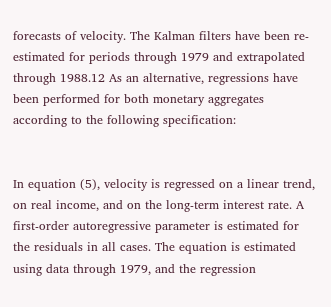forecasts of velocity. The Kalman filters have been re-estimated for periods through 1979 and extrapolated through 1988.12 As an alternative, regressions have been performed for both monetary aggregates according to the following specification:


In equation (5), velocity is regressed on a linear trend, on real income, and on the long-term interest rate. A first-order autoregressive parameter is estimated for the residuals in all cases. The equation is estimated using data through 1979, and the regression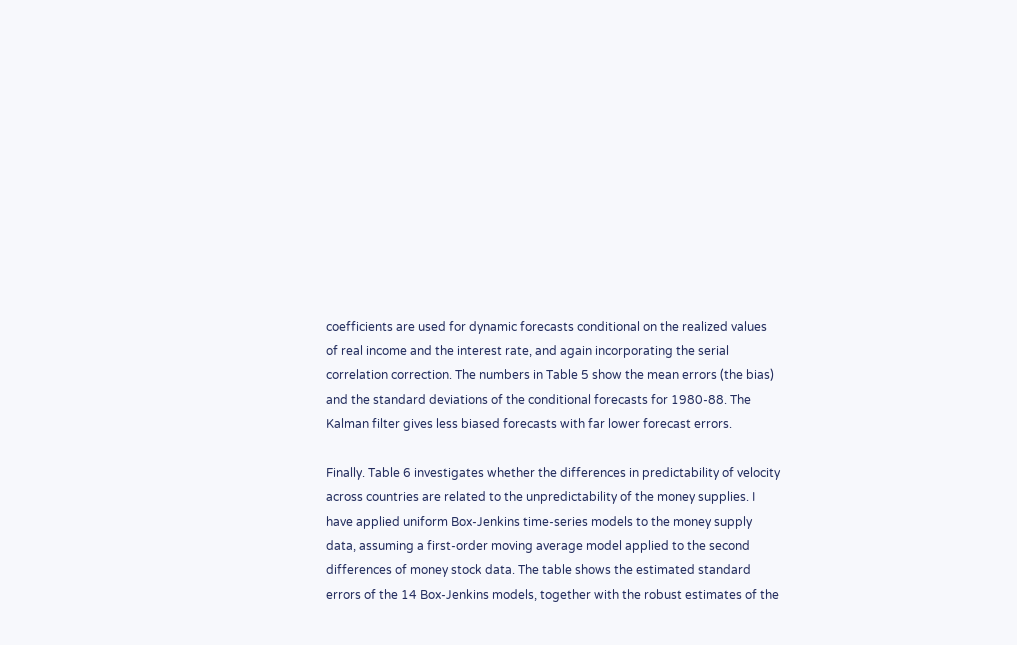coefficients are used for dynamic forecasts conditional on the realized values of real income and the interest rate, and again incorporating the serial correlation correction. The numbers in Table 5 show the mean errors (the bias) and the standard deviations of the conditional forecasts for 1980-88. The Kalman filter gives less biased forecasts with far lower forecast errors.

Finally. Table 6 investigates whether the differences in predictability of velocity across countries are related to the unpredictability of the money supplies. I have applied uniform Box-Jenkins time-series models to the money supply data, assuming a first-order moving average model applied to the second differences of money stock data. The table shows the estimated standard errors of the 14 Box-Jenkins models, together with the robust estimates of the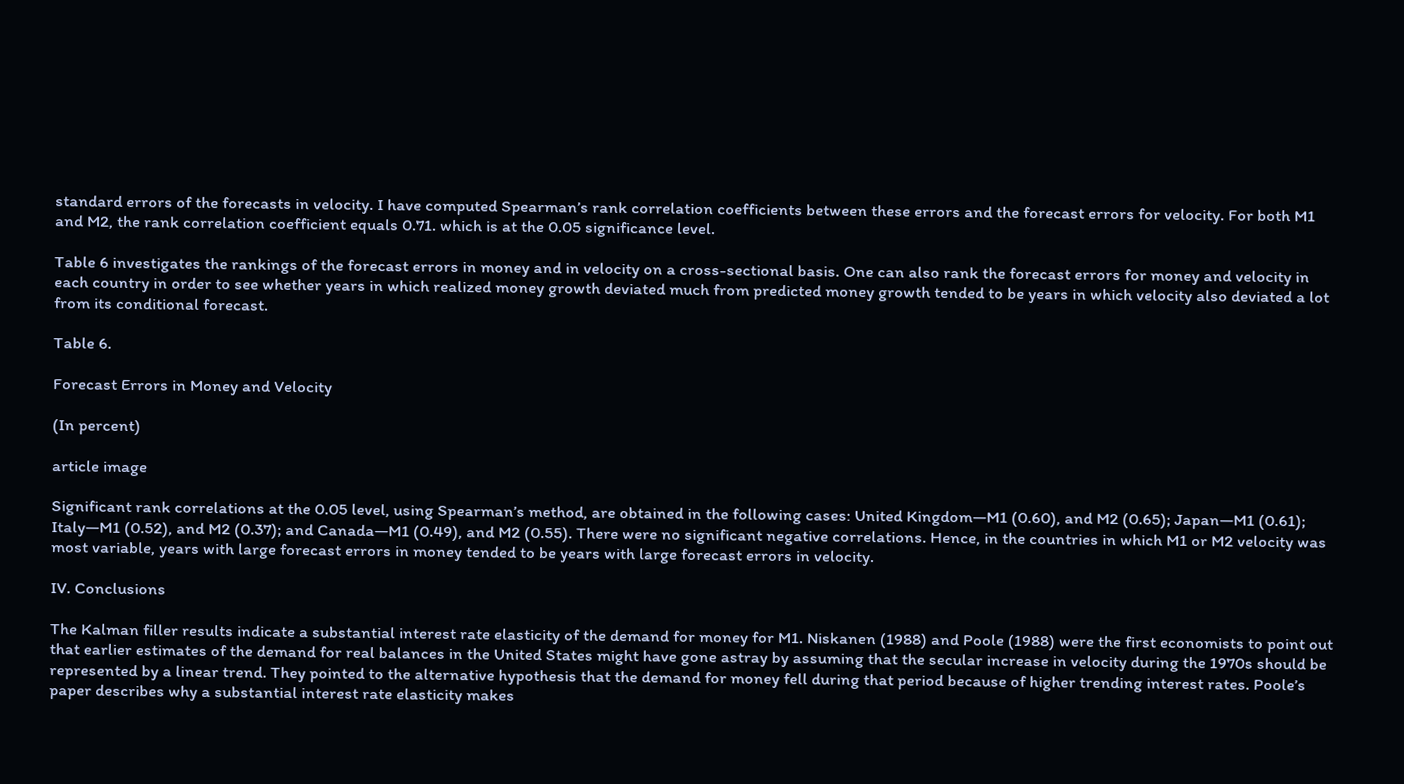standard errors of the forecasts in velocity. I have computed Spearman’s rank correlation coefficients between these errors and the forecast errors for velocity. For both M1 and M2, the rank correlation coefficient equals 0.71. which is at the 0.05 significance level.

Table 6 investigates the rankings of the forecast errors in money and in velocity on a cross-sectional basis. One can also rank the forecast errors for money and velocity in each country in order to see whether years in which realized money growth deviated much from predicted money growth tended to be years in which velocity also deviated a lot from its conditional forecast.

Table 6.

Forecast Errors in Money and Velocity

(In percent)

article image

Significant rank correlations at the 0.05 level, using Spearman’s method, are obtained in the following cases: United Kingdom—M1 (0.60), and M2 (0.65); Japan—M1 (0.61); Italy—M1 (0.52), and M2 (0.37); and Canada—M1 (0.49), and M2 (0.55). There were no significant negative correlations. Hence, in the countries in which M1 or M2 velocity was most variable, years with large forecast errors in money tended to be years with large forecast errors in velocity.

IV. Conclusions

The Kalman filler results indicate a substantial interest rate elasticity of the demand for money for M1. Niskanen (1988) and Poole (1988) were the first economists to point out that earlier estimates of the demand for real balances in the United States might have gone astray by assuming that the secular increase in velocity during the 1970s should be represented by a linear trend. They pointed to the alternative hypothesis that the demand for money fell during that period because of higher trending interest rates. Poole’s paper describes why a substantial interest rate elasticity makes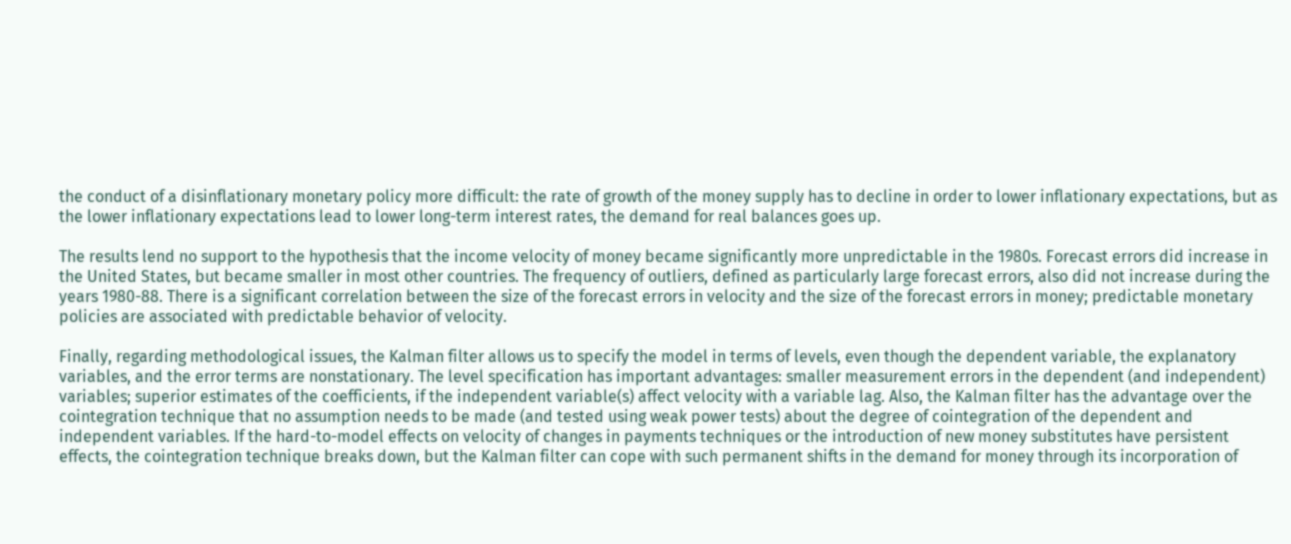the conduct of a disinflationary monetary policy more difficult: the rate of growth of the money supply has to decline in order to lower inflationary expectations, but as the lower inflationary expectations lead to lower long-term interest rates, the demand for real balances goes up.

The results lend no support to the hypothesis that the income velocity of money became significantly more unpredictable in the 1980s. Forecast errors did increase in the United States, but became smaller in most other countries. The frequency of outliers, defined as particularly large forecast errors, also did not increase during the years 1980-88. There is a significant correlation between the size of the forecast errors in velocity and the size of the forecast errors in money; predictable monetary policies are associated with predictable behavior of velocity.

Finally, regarding methodological issues, the Kalman filter allows us to specify the model in terms of levels, even though the dependent variable, the explanatory variables, and the error terms are nonstationary. The level specification has important advantages: smaller measurement errors in the dependent (and independent) variables; superior estimates of the coefficients, if the independent variable(s) affect velocity with a variable lag. Also, the Kalman filter has the advantage over the cointegration technique that no assumption needs to be made (and tested using weak power tests) about the degree of cointegration of the dependent and independent variables. If the hard-to-model effects on velocity of changes in payments techniques or the introduction of new money substitutes have persistent effects, the cointegration technique breaks down, but the Kalman filter can cope with such permanent shifts in the demand for money through its incorporation of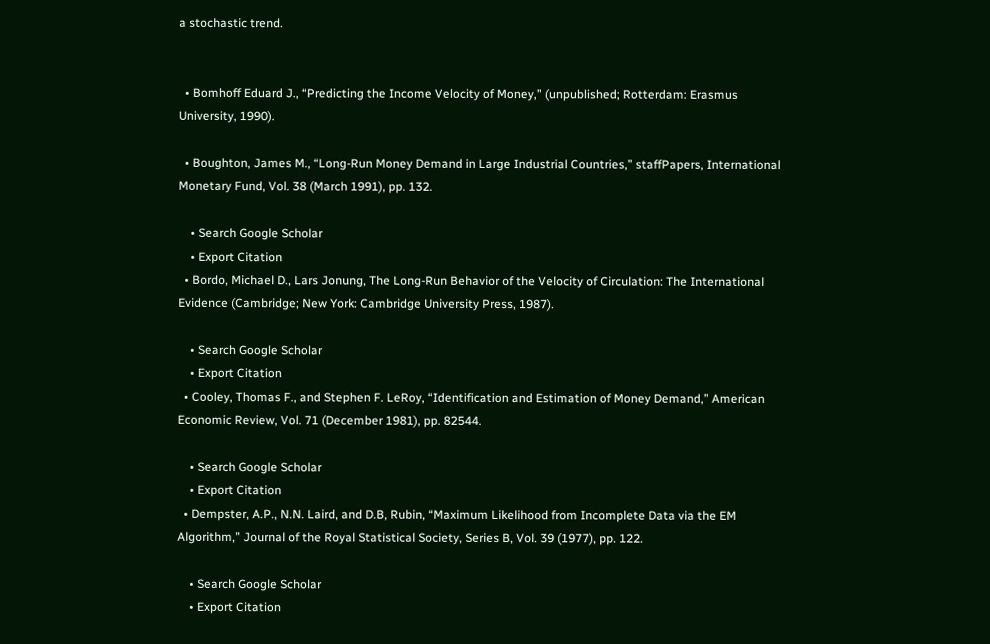a stochastic trend.


  • Bomhoff Eduard J., “Predicting the Income Velocity of Money,” (unpublished; Rotterdam: Erasmus University, 1990).

  • Boughton, James M., “Long-Run Money Demand in Large Industrial Countries,” staffPapers, International Monetary Fund, Vol. 38 (March 1991), pp. 132.

    • Search Google Scholar
    • Export Citation
  • Bordo, Michael D., Lars Jonung, The Long-Run Behavior of the Velocity of Circulation: The International Evidence (Cambridge; New York: Cambridge University Press, 1987).

    • Search Google Scholar
    • Export Citation
  • Cooley, Thomas F., and Stephen F. LeRoy, “Identification and Estimation of Money Demand,” American Economic Review, Vol. 71 (December 1981), pp. 82544.

    • Search Google Scholar
    • Export Citation
  • Dempster, A.P., N.N. Laird, and D.B, Rubin, “Maximum Likelihood from Incomplete Data via the EM Algorithm,” Journal of the Royal Statistical Society, Series B, Vol. 39 (1977), pp. 122.

    • Search Google Scholar
    • Export Citation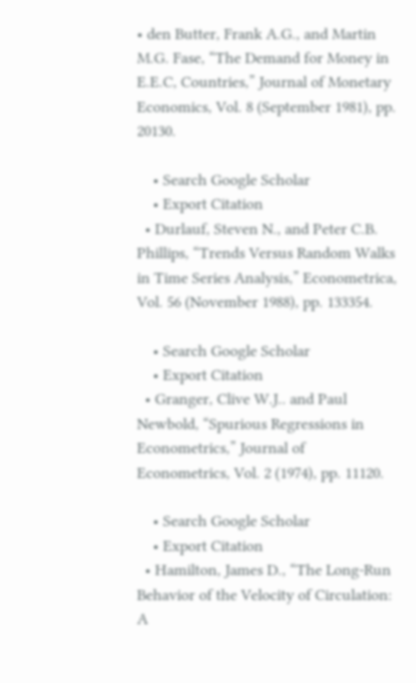• den Butter, Frank A.G., and Martin M.G. Fase, “The Demand for Money in E.E.C, Countries,” Journal of Monetary Economics, Vol. 8 (September 1981), pp. 20130.

    • Search Google Scholar
    • Export Citation
  • Durlauf, Steven N., and Peter C.B. Phillips, “Trends Versus Random Walks in Time Series Analysis,” Econometrica, Vol. 56 (November 1988), pp. 133354.

    • Search Google Scholar
    • Export Citation
  • Granger, Clive W.J.. and Paul Newbold, “Spurious Regressions in Econometrics,” Journal of Econometrics, Vol. 2 (1974), pp. 11120.

    • Search Google Scholar
    • Export Citation
  • Hamilton, James D., “The Long-Run Behavior of the Velocity of Circulation: A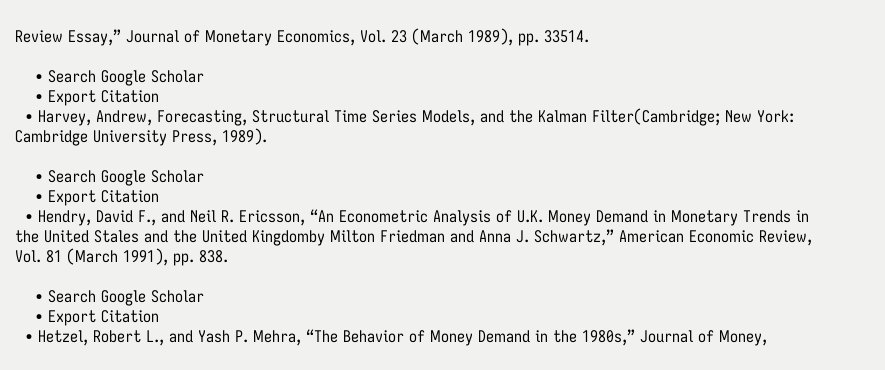Review Essay,” Journal of Monetary Economics, Vol. 23 (March 1989), pp. 33514.

    • Search Google Scholar
    • Export Citation
  • Harvey, Andrew, Forecasting, Structural Time Series Models, and the Kalman Filter(Cambridge; New York: Cambridge University Press, 1989).

    • Search Google Scholar
    • Export Citation
  • Hendry, David F., and Neil R. Ericsson, “An Econometric Analysis of U.K. Money Demand in Monetary Trends in the United Stales and the United Kingdomby Milton Friedman and Anna J. Schwartz,” American Economic Review, Vol. 81 (March 1991), pp. 838.

    • Search Google Scholar
    • Export Citation
  • Hetzel, Robert L., and Yash P. Mehra, “The Behavior of Money Demand in the 1980s,” Journal of Money,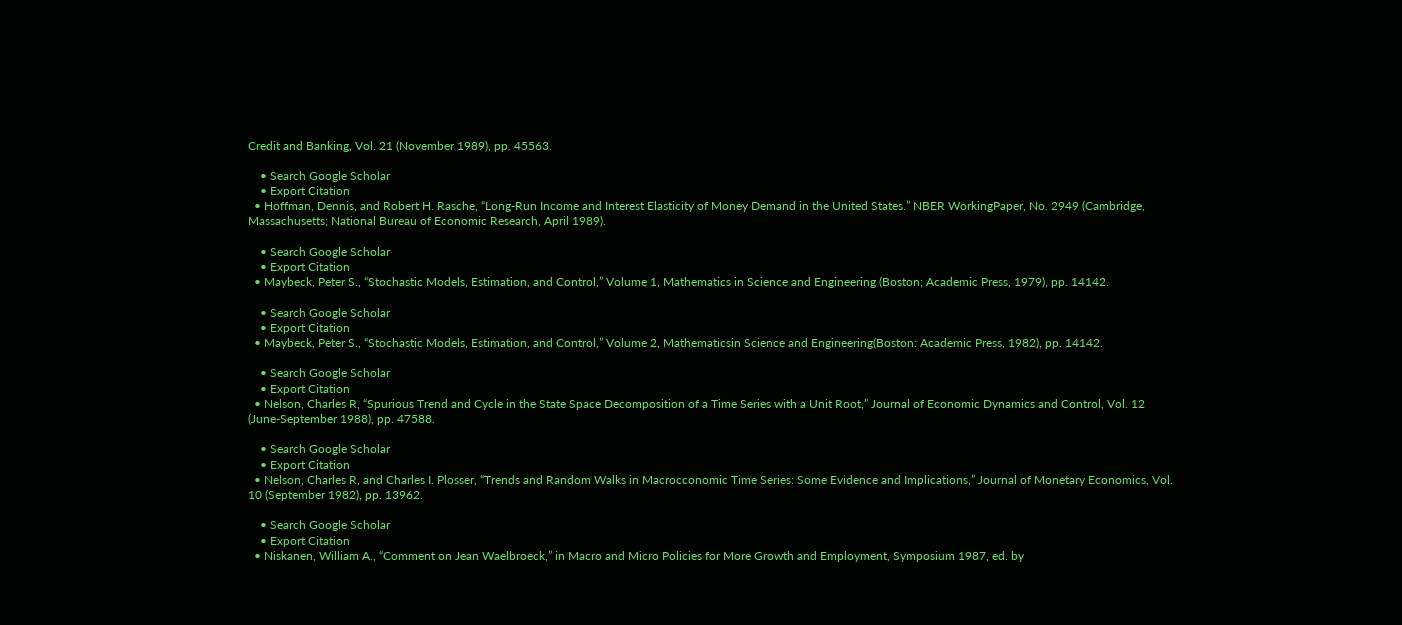Credit and Banking, Vol. 21 (November 1989), pp. 45563.

    • Search Google Scholar
    • Export Citation
  • Hoffman, Dennis, and Robert H. Rasche, “Long-Run Income and Interest Elasticity of Money Demand in the United States.” NBER WorkingPaper, No. 2949 (Cambridge, Massachusetts; National Bureau of Economic Research, April 1989).

    • Search Google Scholar
    • Export Citation
  • Maybeck, Peter S., “Stochastic Models, Estimation, and Control,” Volume 1, Mathematics in Science and Engineering (Boston; Academic Press, 1979), pp. 14142.

    • Search Google Scholar
    • Export Citation
  • Maybeck, Peter S., “Stochastic Models, Estimation, and Control,” Volume 2, Mathematicsin Science and Engineering(Boston: Academic Press, 1982), pp. 14142.

    • Search Google Scholar
    • Export Citation
  • Nelson, Charles R, “Spurious Trend and Cycle in the State Space Decomposition of a Time Series with a Unit Root,” Journal of Economic Dynamics and Control, Vol. 12 (June-September 1988), pp. 47588.

    • Search Google Scholar
    • Export Citation
  • Nelson, Charles R, and Charles I. Plosser, “Trends and Random Walks in Macrocconomic Time Series: Some Evidence and Implications,” Journal of Monetary Economics, Vol. 10 (September 1982), pp. 13962.

    • Search Google Scholar
    • Export Citation
  • Niskanen, William A., “Comment on Jean Waelbroeck,” in Macro and Micro Policies for More Growth and Employment, Symposium 1987, ed. by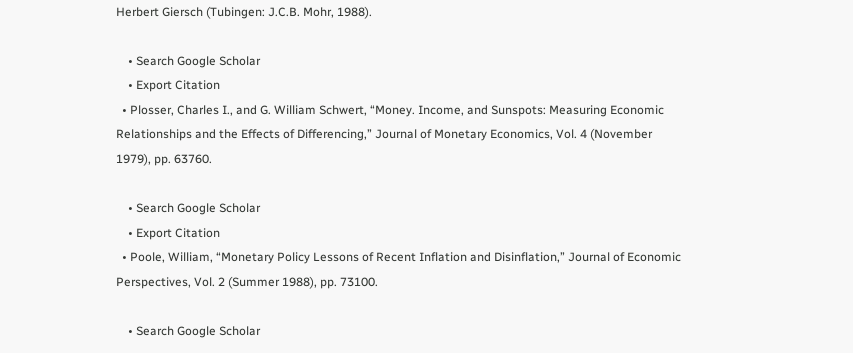Herbert Giersch (Tubingen: J.C.B. Mohr, 1988).

    • Search Google Scholar
    • Export Citation
  • Plosser, Charles I., and G. William Schwert, “Money. Income, and Sunspots: Measuring Economic Relationships and the Effects of Differencing,” Journal of Monetary Economics, Vol. 4 (November 1979), pp. 63760.

    • Search Google Scholar
    • Export Citation
  • Poole, William, “Monetary Policy Lessons of Recent Inflation and Disinflation,” Journal of Economic Perspectives, Vol. 2 (Summer 1988), pp. 73100.

    • Search Google Scholar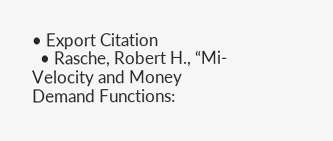• Export Citation
  • Rasche, Robert H., “Mi-Velocity and Money Demand Functions: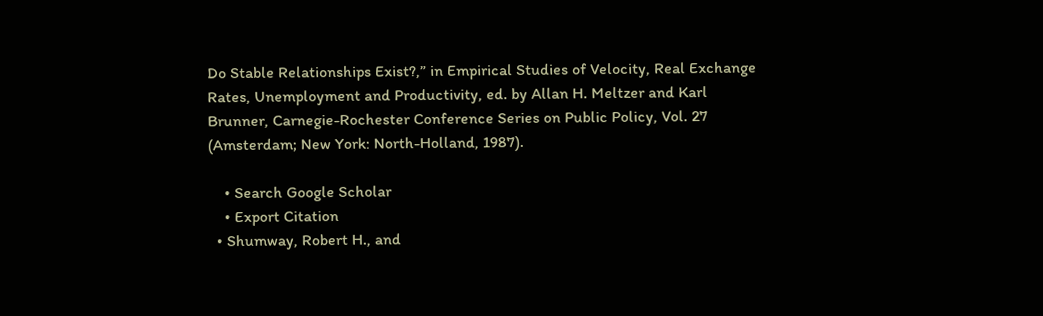Do Stable Relationships Exist?,” in Empirical Studies of Velocity, Real Exchange Rates, Unemployment and Productivity, ed. by Allan H. Meltzer and Karl Brunner, Carnegie-Rochester Conference Series on Public Policy, Vol. 27 (Amsterdam; New York: North-Holland, 1987).

    • Search Google Scholar
    • Export Citation
  • Shumway, Robert H., and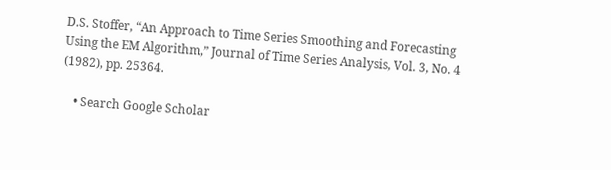D.S. Stoffer, “An Approach to Time Series Smoothing and Forecasting Using the EM Algorithm,” Journal of Time Series Analysis, Vol. 3, No. 4 (1982), pp. 25364.

    • Search Google Scholar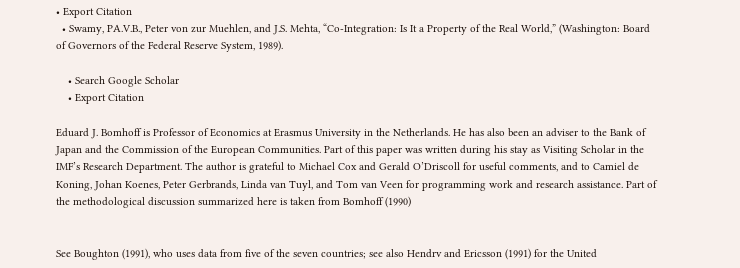• Export Citation
  • Swamy, PA.V.B., Peter von zur Muehlen, and J.S. Mehta, “Co-Integration: Is It a Property of the Real World,” (Washington: Board of Governors of the Federal Reserve System, 1989).

    • Search Google Scholar
    • Export Citation

Eduard J. Bomhoff is Professor of Economics at Erasmus University in the Netherlands. He has also been an adviser to the Bank of Japan and the Commission of the European Communities. Part of this paper was written during his stay as Visiting Scholar in the IMF’s Research Department. The author is grateful to Michael Cox and Gerald O’Driscoll for useful comments, and to Camiel de Koning, Johan Koenes, Peter Gerbrands, Linda van Tuyl, and Tom van Veen for programming work and research assistance. Part of the methodological discussion summarized here is taken from Bomhoff (1990)


See Boughton (1991), who uses data from five of the seven countries; see also Hendrv and Ericsson (1991) for the United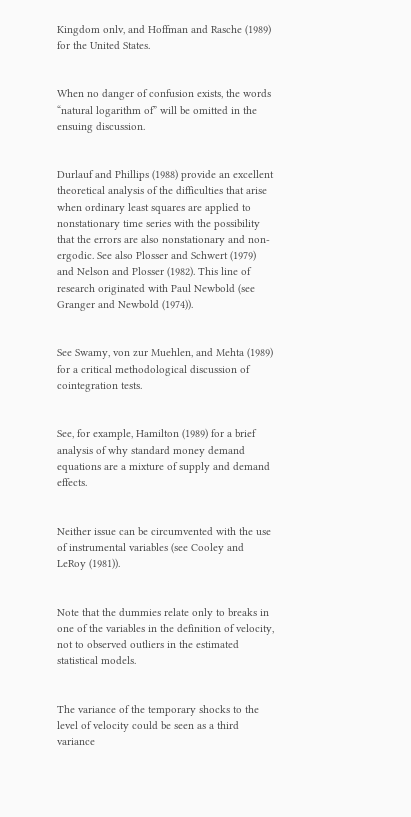Kingdom onlv, and Hoffman and Rasche (1989) for the United States.


When no danger of confusion exists, the words “natural logarithm of” will be omitted in the ensuing discussion.


Durlauf and Phillips (1988) provide an excellent theoretical analysis of the difficulties that arise when ordinary least squares are applied to nonstationary time series with the possibility that the errors are also nonstationary and non-ergodic. See also Plosser and Schwert (1979) and Nelson and Plosser (1982). This line of research originated with Paul Newbold (see Granger and Newbold (1974)).


See Swamy, von zur Muehlen, and Mehta (1989) for a critical methodological discussion of cointegration tests.


See, for example, Hamilton (1989) for a brief analysis of why standard money demand equations are a mixture of supply and demand effects.


Neither issue can be circumvented with the use of instrumental variables (see Cooley and LeRoy (1981)).


Note that the dummies relate only to breaks in one of the variables in the definition of velocity, not to observed outliers in the estimated statistical models.


The variance of the temporary shocks to the level of velocity could be seen as a third variance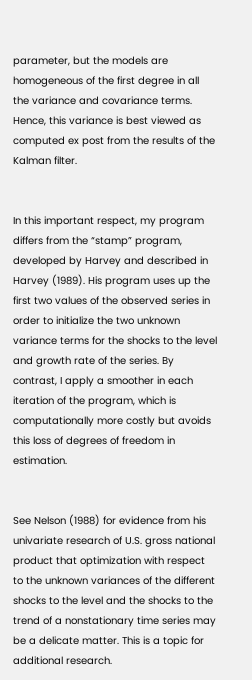parameter, but the models are homogeneous of the first degree in all the variance and covariance terms. Hence, this variance is best viewed as computed ex post from the results of the Kalman filter.


In this important respect, my program differs from the “stamp” program, developed by Harvey and described in Harvey (1989). His program uses up the first two values of the observed series in order to initialize the two unknown variance terms for the shocks to the level and growth rate of the series. By contrast, I apply a smoother in each iteration of the program, which is computationally more costly but avoids this loss of degrees of freedom in estimation.


See Nelson (1988) for evidence from his univariate research of U.S. gross national product that optimization with respect to the unknown variances of the different shocks to the level and the shocks to the trend of a nonstationary time series may be a delicate matter. This is a topic for additional research.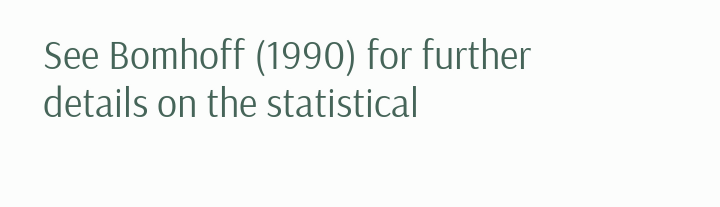See Bomhoff (1990) for further details on the statistical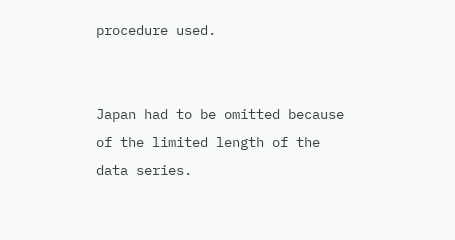procedure used.


Japan had to be omitted because of the limited length of the data series.